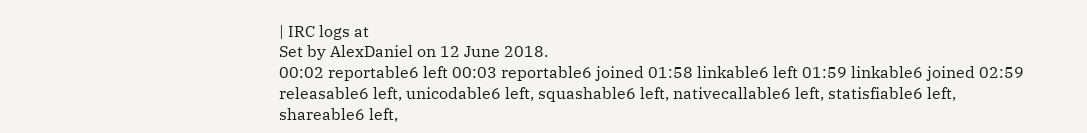| IRC logs at
Set by AlexDaniel on 12 June 2018.
00:02 reportable6 left 00:03 reportable6 joined 01:58 linkable6 left 01:59 linkable6 joined 02:59 releasable6 left, unicodable6 left, squashable6 left, nativecallable6 left, statisfiable6 left, shareable6 left,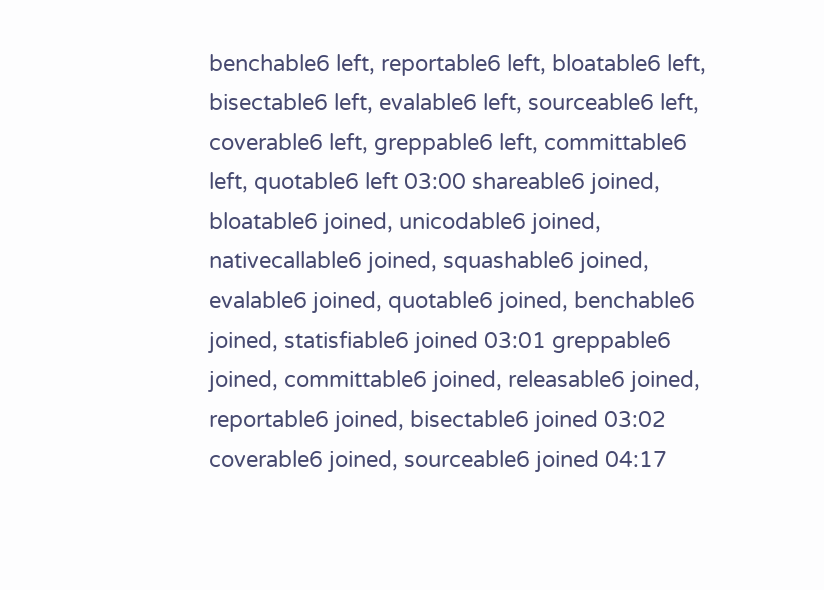benchable6 left, reportable6 left, bloatable6 left, bisectable6 left, evalable6 left, sourceable6 left, coverable6 left, greppable6 left, committable6 left, quotable6 left 03:00 shareable6 joined, bloatable6 joined, unicodable6 joined, nativecallable6 joined, squashable6 joined, evalable6 joined, quotable6 joined, benchable6 joined, statisfiable6 joined 03:01 greppable6 joined, committable6 joined, releasable6 joined, reportable6 joined, bisectable6 joined 03:02 coverable6 joined, sourceable6 joined 04:17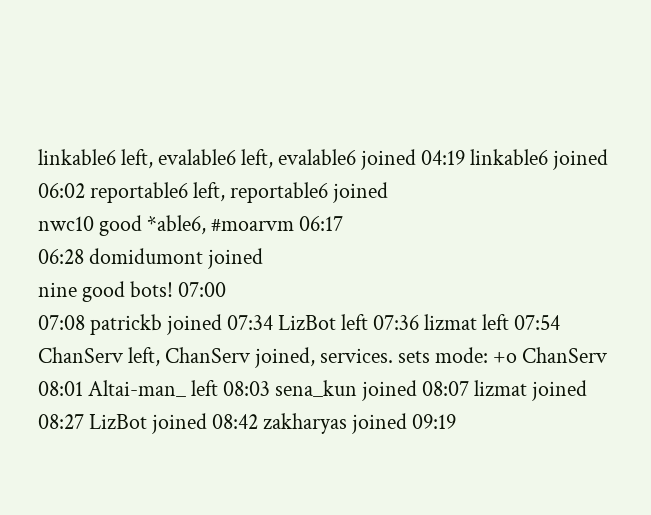linkable6 left, evalable6 left, evalable6 joined 04:19 linkable6 joined 06:02 reportable6 left, reportable6 joined
nwc10 good *able6, #moarvm 06:17
06:28 domidumont joined
nine good bots! 07:00
07:08 patrickb joined 07:34 LizBot left 07:36 lizmat left 07:54 ChanServ left, ChanServ joined, services. sets mode: +o ChanServ 08:01 Altai-man_ left 08:03 sena_kun joined 08:07 lizmat joined 08:27 LizBot joined 08:42 zakharyas joined 09:19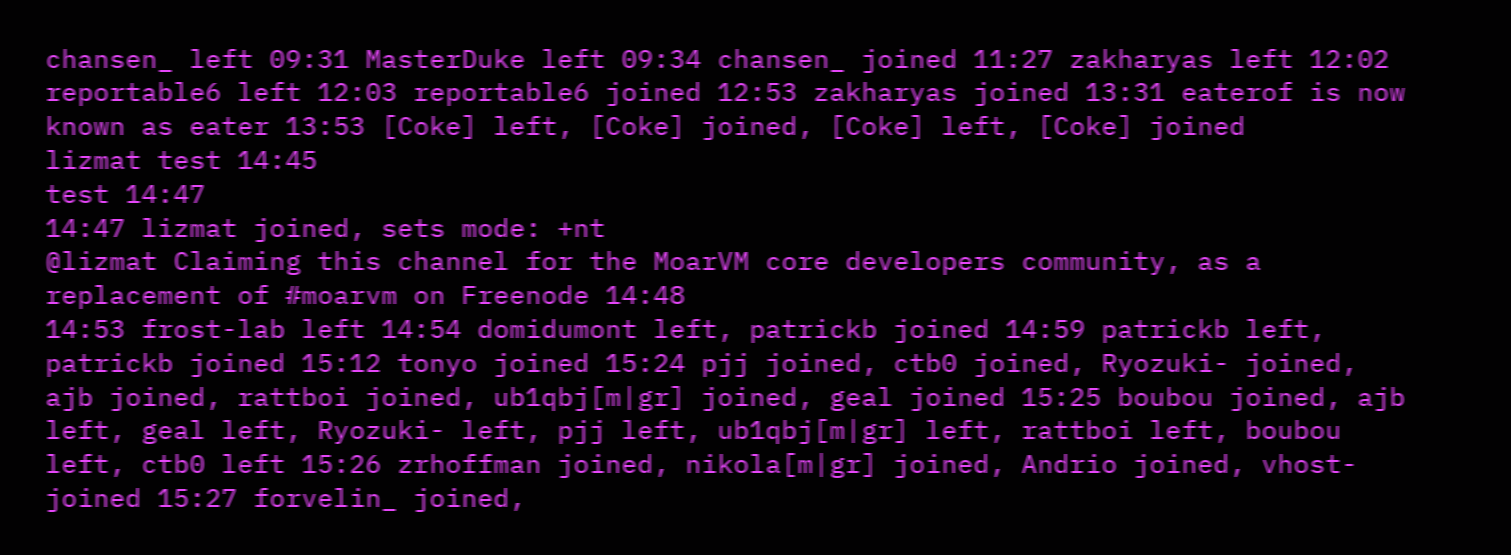chansen_ left 09:31 MasterDuke left 09:34 chansen_ joined 11:27 zakharyas left 12:02 reportable6 left 12:03 reportable6 joined 12:53 zakharyas joined 13:31 eaterof is now known as eater 13:53 [Coke] left, [Coke] joined, [Coke] left, [Coke] joined
lizmat test 14:45
test 14:47
14:47 lizmat joined, sets mode: +nt
@lizmat Claiming this channel for the MoarVM core developers community, as a replacement of #moarvm on Freenode 14:48
14:53 frost-lab left 14:54 domidumont left, patrickb joined 14:59 patrickb left, patrickb joined 15:12 tonyo joined 15:24 pjj joined, ctb0 joined, Ryozuki- joined, ajb joined, rattboi joined, ub1qbj[m|gr] joined, geal joined 15:25 boubou joined, ajb left, geal left, Ryozuki- left, pjj left, ub1qbj[m|gr] left, rattboi left, boubou left, ctb0 left 15:26 zrhoffman joined, nikola[m|gr] joined, Andrio joined, vhost- joined 15:27 forvelin_ joined,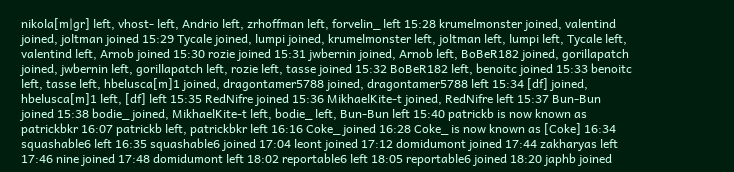nikola[m|gr] left, vhost- left, Andrio left, zrhoffman left, forvelin_ left 15:28 krumelmonster joined, valentind joined, joltman joined 15:29 Tycale joined, lumpi joined, krumelmonster left, joltman left, lumpi left, Tycale left, valentind left, Arnob joined 15:30 rozie joined 15:31 jwbernin joined, Arnob left, BoBeR182 joined, gorillapatch joined, jwbernin left, gorillapatch left, rozie left, tasse joined 15:32 BoBeR182 left, benoitc joined 15:33 benoitc left, tasse left, hbelusca[m]1 joined, dragontamer5788 joined, dragontamer5788 left 15:34 [df] joined, hbelusca[m]1 left, [df] left 15:35 RedNifre joined 15:36 MikhaelKite-t joined, RedNifre left 15:37 Bun-Bun joined 15:38 bodie_ joined, MikhaelKite-t left, bodie_ left, Bun-Bun left 15:40 patrickb is now known as patrickbkr 16:07 patrickb left, patrickbkr left 16:16 Coke_ joined 16:28 Coke_ is now known as [Coke] 16:34 squashable6 left 16:35 squashable6 joined 17:04 leont joined 17:12 domidumont joined 17:44 zakharyas left 17:46 nine joined 17:48 domidumont left 18:02 reportable6 left 18:05 reportable6 joined 18:20 japhb joined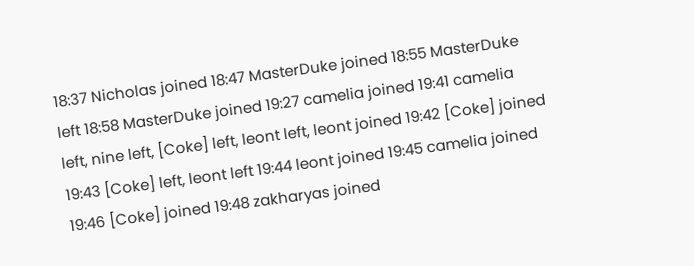18:37 Nicholas joined 18:47 MasterDuke joined 18:55 MasterDuke left 18:58 MasterDuke joined 19:27 camelia joined 19:41 camelia left, nine left, [Coke] left, leont left, leont joined 19:42 [Coke] joined 19:43 [Coke] left, leont left 19:44 leont joined 19:45 camelia joined 19:46 [Coke] joined 19:48 zakharyas joined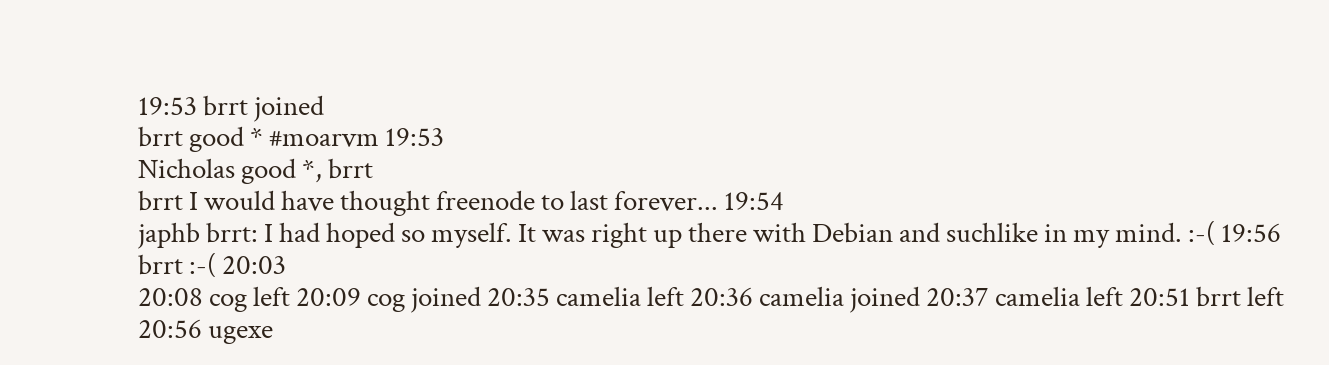19:53 brrt joined
brrt good * #moarvm 19:53
Nicholas good *, brrt
brrt I would have thought freenode to last forever... 19:54
japhb brrt: I had hoped so myself. It was right up there with Debian and suchlike in my mind. :-( 19:56
brrt :-( 20:03
20:08 cog left 20:09 cog joined 20:35 camelia left 20:36 camelia joined 20:37 camelia left 20:51 brrt left 20:56 ugexe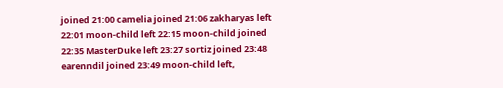joined 21:00 camelia joined 21:06 zakharyas left 22:01 moon-child left 22:15 moon-child joined 22:35 MasterDuke left 23:27 sortiz joined 23:48 earenndil joined 23:49 moon-child left,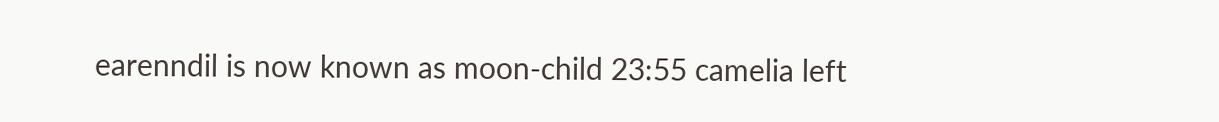earenndil is now known as moon-child 23:55 camelia left